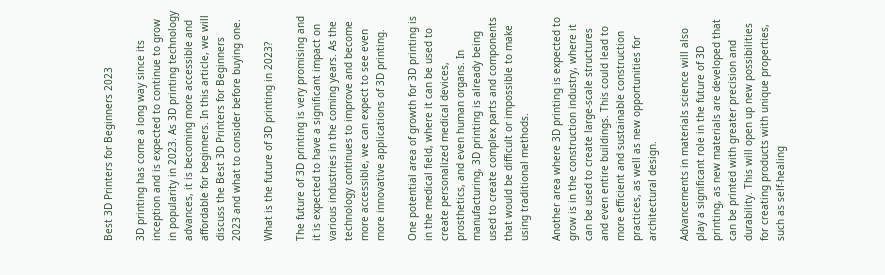Best 3D Printers for Beginners 2023

3D printing has come a long way since its inception and is expected to continue to grow in popularity in 2023. As 3D printing technology advances, it is becoming more accessible and affordable for beginners. In this article, we will discuss the Best 3D Printers for Beginners 2023 and what to consider before buying one.

What is the future of 3D printing in 2023?

The future of 3D printing is very promising and it is expected to have a significant impact on various industries in the coming years. As the technology continues to improve and become more accessible, we can expect to see even more innovative applications of 3D printing.

One potential area of growth for 3D printing is in the medical field, where it can be used to create personalized medical devices, prosthetics, and even human organs. In manufacturing, 3D printing is already being used to create complex parts and components that would be difficult or impossible to make using traditional methods.

Another area where 3D printing is expected to grow is in the construction industry, where it can be used to create large-scale structures and even entire buildings. This could lead to more efficient and sustainable construction practices, as well as new opportunities for architectural design.

Advancements in materials science will also play a significant role in the future of 3D printing, as new materials are developed that can be printed with greater precision and durability. This will open up new possibilities for creating products with unique properties, such as self-healing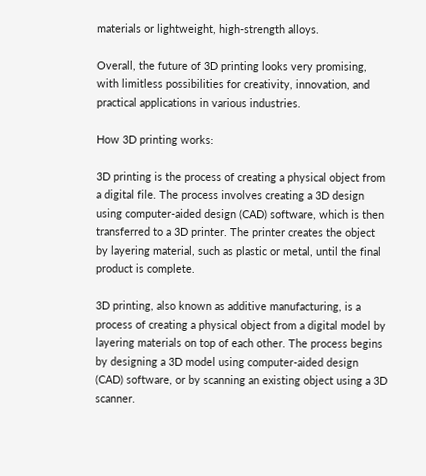materials or lightweight, high-strength alloys.

Overall, the future of 3D printing looks very promising, with limitless possibilities for creativity, innovation, and practical applications in various industries.

How 3D printing works:

3D printing is the process of creating a physical object from a digital file. The process involves creating a 3D design using computer-aided design (CAD) software, which is then transferred to a 3D printer. The printer creates the object by layering material, such as plastic or metal, until the final product is complete.

3D printing, also known as additive manufacturing, is a process of creating a physical object from a digital model by layering materials on top of each other. The process begins by designing a 3D model using computer-aided design (CAD) software, or by scanning an existing object using a 3D scanner.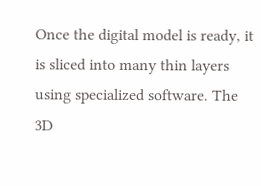Once the digital model is ready, it is sliced into many thin layers using specialized software. The 3D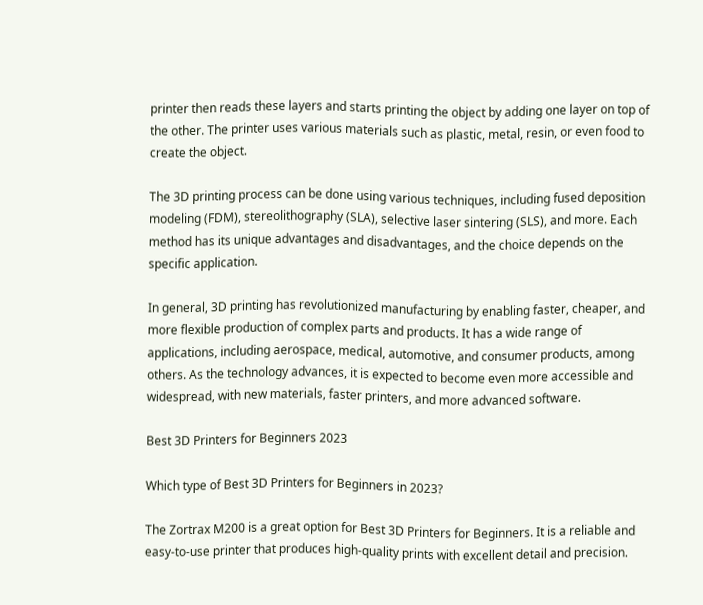printer then reads these layers and starts printing the object by adding one layer on top of the other. The printer uses various materials such as plastic, metal, resin, or even food to create the object.

The 3D printing process can be done using various techniques, including fused deposition modeling (FDM), stereolithography (SLA), selective laser sintering (SLS), and more. Each method has its unique advantages and disadvantages, and the choice depends on the specific application.

In general, 3D printing has revolutionized manufacturing by enabling faster, cheaper, and more flexible production of complex parts and products. It has a wide range of applications, including aerospace, medical, automotive, and consumer products, among others. As the technology advances, it is expected to become even more accessible and widespread, with new materials, faster printers, and more advanced software.

Best 3D Printers for Beginners 2023

Which type of Best 3D Printers for Beginners in 2023?

The Zortrax M200 is a great option for Best 3D Printers for Beginners. It is a reliable and easy-to-use printer that produces high-quality prints with excellent detail and precision.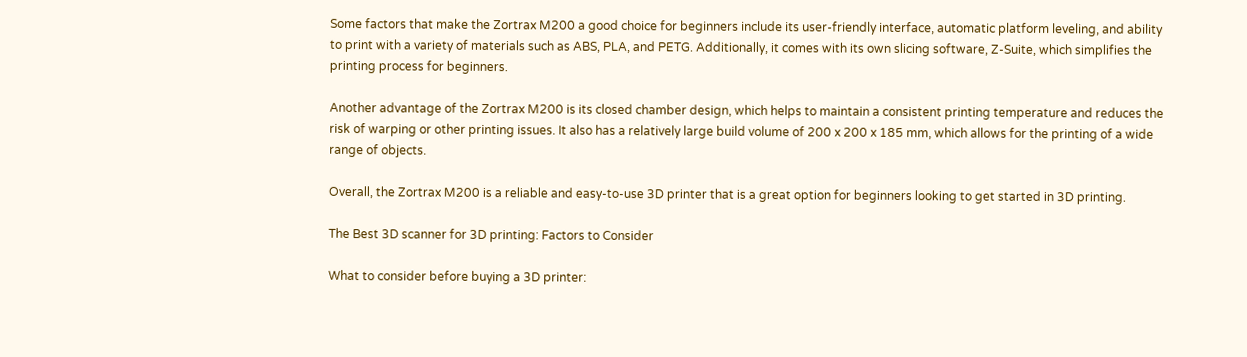Some factors that make the Zortrax M200 a good choice for beginners include its user-friendly interface, automatic platform leveling, and ability to print with a variety of materials such as ABS, PLA, and PETG. Additionally, it comes with its own slicing software, Z-Suite, which simplifies the printing process for beginners.

Another advantage of the Zortrax M200 is its closed chamber design, which helps to maintain a consistent printing temperature and reduces the risk of warping or other printing issues. It also has a relatively large build volume of 200 x 200 x 185 mm, which allows for the printing of a wide range of objects.

Overall, the Zortrax M200 is a reliable and easy-to-use 3D printer that is a great option for beginners looking to get started in 3D printing.

The Best 3D scanner for 3D printing: Factors to Consider

What to consider before buying a 3D printer: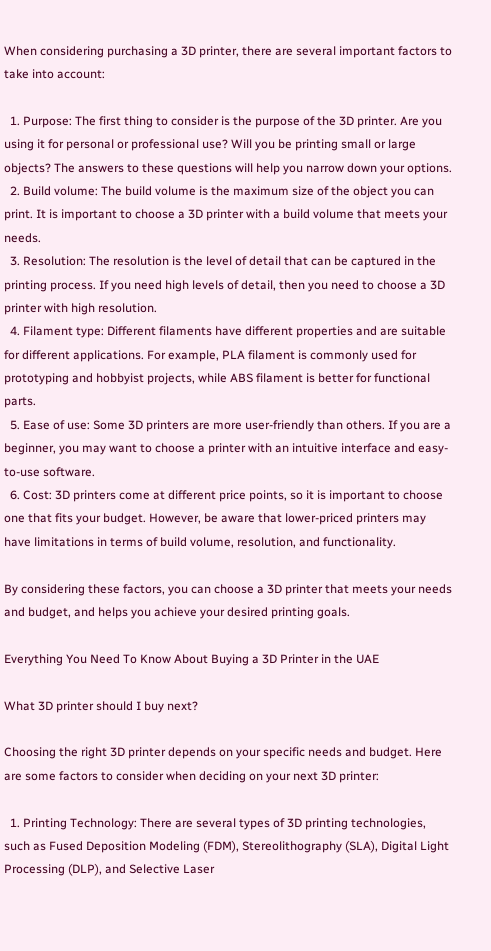When considering purchasing a 3D printer, there are several important factors to take into account:

  1. Purpose: The first thing to consider is the purpose of the 3D printer. Are you using it for personal or professional use? Will you be printing small or large objects? The answers to these questions will help you narrow down your options.
  2. Build volume: The build volume is the maximum size of the object you can print. It is important to choose a 3D printer with a build volume that meets your needs.
  3. Resolution: The resolution is the level of detail that can be captured in the printing process. If you need high levels of detail, then you need to choose a 3D printer with high resolution.
  4. Filament type: Different filaments have different properties and are suitable for different applications. For example, PLA filament is commonly used for prototyping and hobbyist projects, while ABS filament is better for functional parts.
  5. Ease of use: Some 3D printers are more user-friendly than others. If you are a beginner, you may want to choose a printer with an intuitive interface and easy-to-use software.
  6. Cost: 3D printers come at different price points, so it is important to choose one that fits your budget. However, be aware that lower-priced printers may have limitations in terms of build volume, resolution, and functionality.

By considering these factors, you can choose a 3D printer that meets your needs and budget, and helps you achieve your desired printing goals.

Everything You Need To Know About Buying a 3D Printer in the UAE

What 3D printer should I buy next?

Choosing the right 3D printer depends on your specific needs and budget. Here are some factors to consider when deciding on your next 3D printer:

  1. Printing Technology: There are several types of 3D printing technologies, such as Fused Deposition Modeling (FDM), Stereolithography (SLA), Digital Light Processing (DLP), and Selective Laser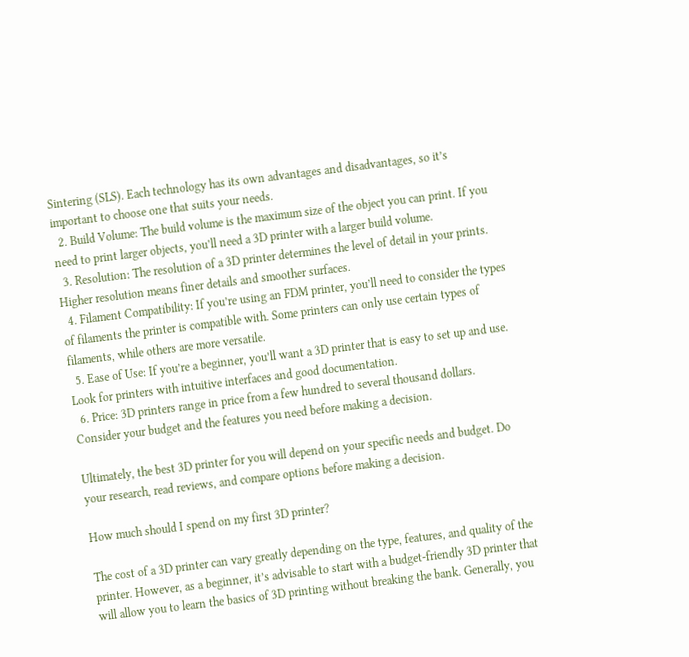Sintering (SLS). Each technology has its own advantages and disadvantages, so it’s important to choose one that suits your needs.
  2. Build Volume: The build volume is the maximum size of the object you can print. If you need to print larger objects, you’ll need a 3D printer with a larger build volume.
  3. Resolution: The resolution of a 3D printer determines the level of detail in your prints. Higher resolution means finer details and smoother surfaces.
  4. Filament Compatibility: If you’re using an FDM printer, you’ll need to consider the types of filaments the printer is compatible with. Some printers can only use certain types of filaments, while others are more versatile.
  5. Ease of Use: If you’re a beginner, you’ll want a 3D printer that is easy to set up and use. Look for printers with intuitive interfaces and good documentation.
  6. Price: 3D printers range in price from a few hundred to several thousand dollars. Consider your budget and the features you need before making a decision.

Ultimately, the best 3D printer for you will depend on your specific needs and budget. Do your research, read reviews, and compare options before making a decision.

How much should I spend on my first 3D printer?

The cost of a 3D printer can vary greatly depending on the type, features, and quality of the printer. However, as a beginner, it’s advisable to start with a budget-friendly 3D printer that will allow you to learn the basics of 3D printing without breaking the bank. Generally, you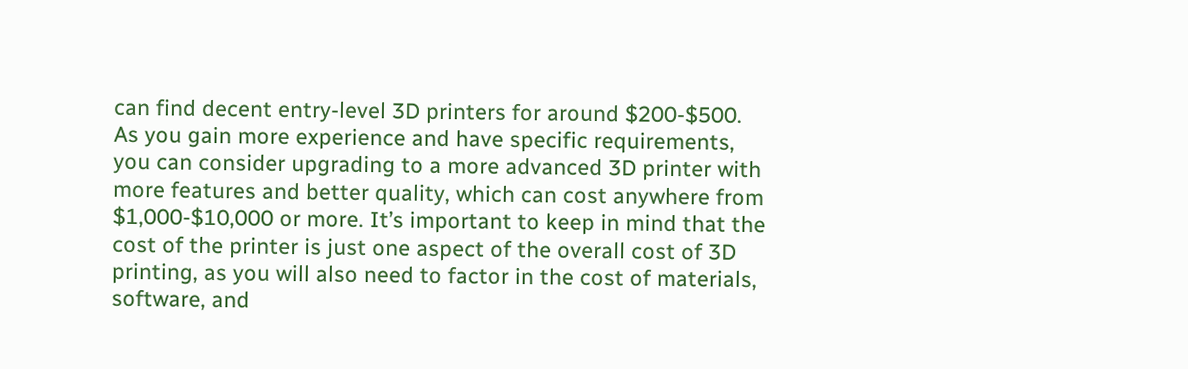can find decent entry-level 3D printers for around $200-$500. As you gain more experience and have specific requirements, you can consider upgrading to a more advanced 3D printer with more features and better quality, which can cost anywhere from $1,000-$10,000 or more. It’s important to keep in mind that the cost of the printer is just one aspect of the overall cost of 3D printing, as you will also need to factor in the cost of materials, software, and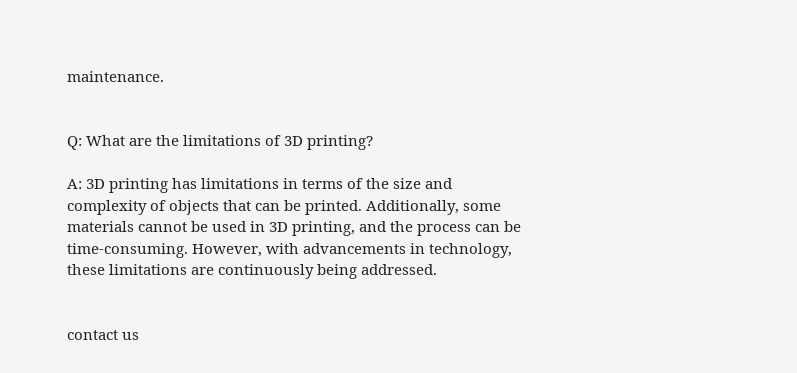maintenance.


Q: What are the limitations of 3D printing?

A: 3D printing has limitations in terms of the size and complexity of objects that can be printed. Additionally, some materials cannot be used in 3D printing, and the process can be time-consuming. However, with advancements in technology, these limitations are continuously being addressed.


contact us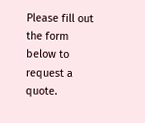Please fill out the form below to request a quote.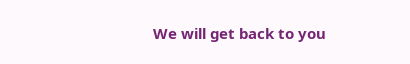We will get back to you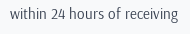within 24 hours of receiving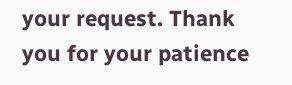your request. Thank you for your patience